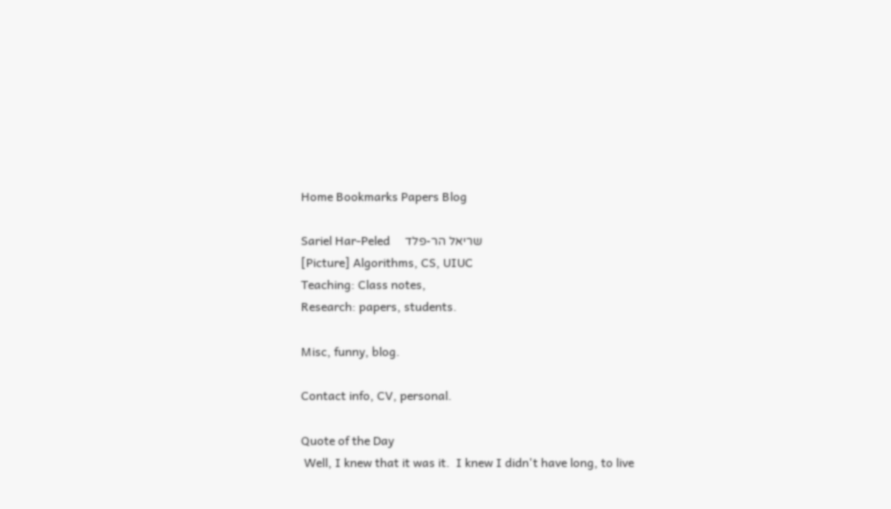Home Bookmarks Papers Blog

Sariel Har-Peled     שריאל הר-פלד
[Picture] Algorithms, CS, UIUC
Teaching: Class notes,
Research: papers, students.

Misc, funny, blog.

Contact info, CV, personal.

Quote of the Day
 Well, I knew that it was it.  I knew I didn't have long, to live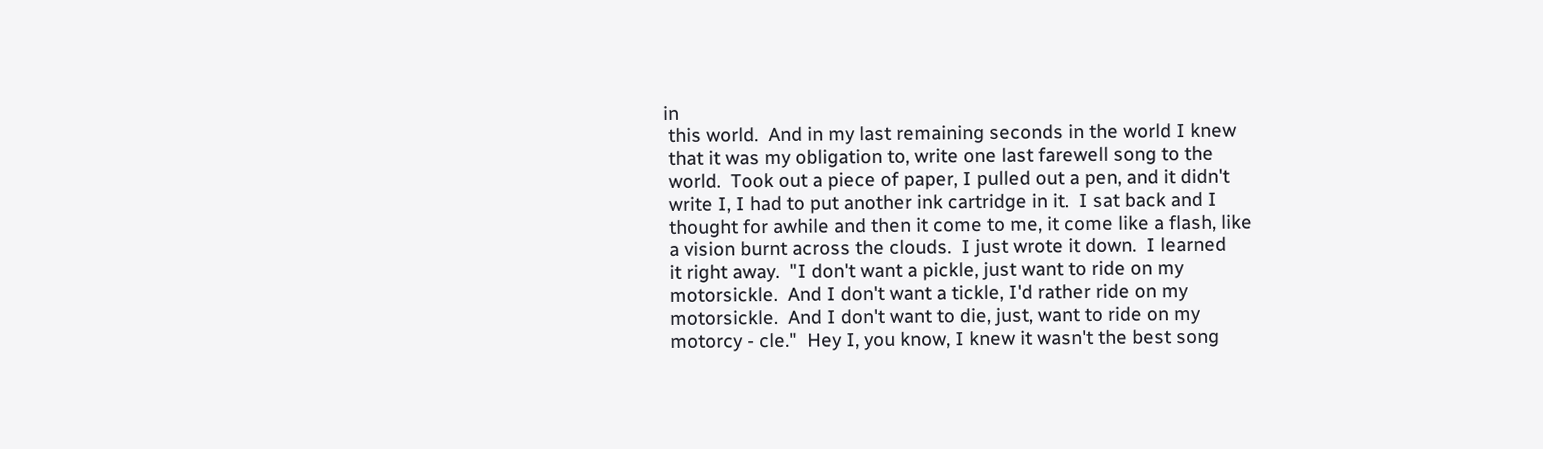in
 this world.  And in my last remaining seconds in the world I knew
 that it was my obligation to, write one last farewell song to the
 world.  Took out a piece of paper, I pulled out a pen, and it didn't
 write I, I had to put another ink cartridge in it.  I sat back and I
 thought for awhile and then it come to me, it come like a flash, like
 a vision burnt across the clouds.  I just wrote it down.  I learned
 it right away.  "I don't want a pickle, just want to ride on my
 motorsickle.  And I don't want a tickle, I'd rather ride on my
 motorsickle.  And I don't want to die, just, want to ride on my
 motorcy - cle."  Hey I, you know, I knew it wasn't the best song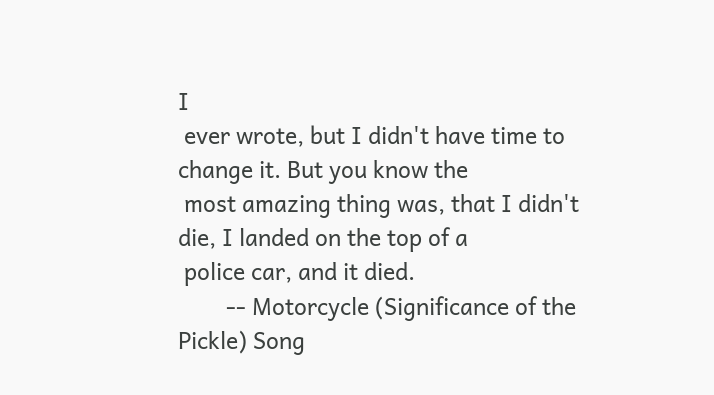I
 ever wrote, but I didn't have time to change it. But you know the
 most amazing thing was, that I didn't die, I landed on the top of a
 police car, and it died.
        -- Motorcycle (Significance of the Pickle) Song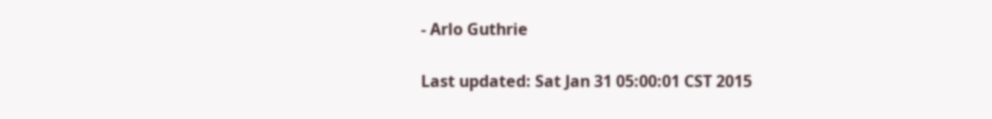- Arlo Guthrie

Last updated: Sat Jan 31 05:00:01 CST 2015